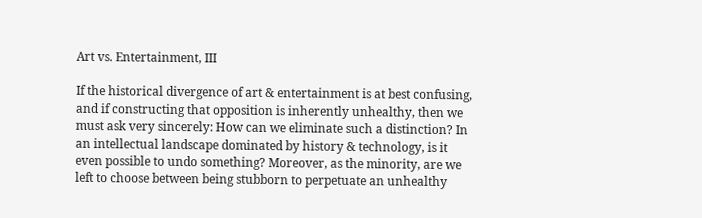Art vs. Entertainment, III

If the historical divergence of art & entertainment is at best confusing, and if constructing that opposition is inherently unhealthy, then we must ask very sincerely: How can we eliminate such a distinction? In an intellectual landscape dominated by history & technology, is it even possible to undo something? Moreover, as the minority, are we left to choose between being stubborn to perpetuate an unhealthy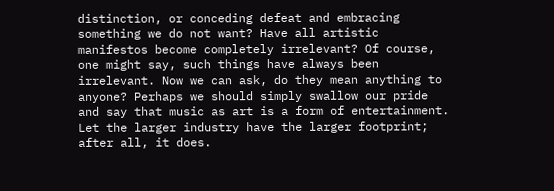distinction, or conceding defeat and embracing something we do not want? Have all artistic manifestos become completely irrelevant? Of course, one might say, such things have always been irrelevant. Now we can ask, do they mean anything to anyone? Perhaps we should simply swallow our pride and say that music as art is a form of entertainment. Let the larger industry have the larger footprint; after all, it does.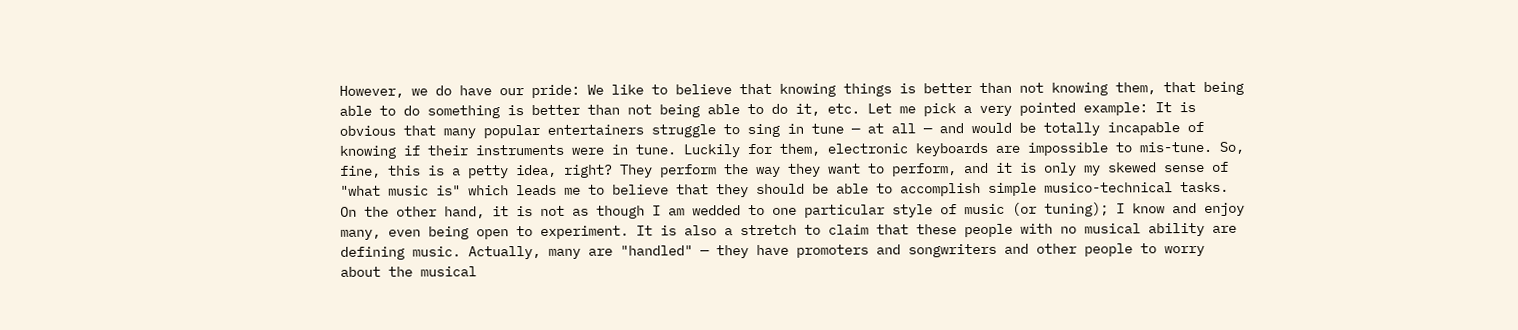However, we do have our pride: We like to believe that knowing things is better than not knowing them, that being able to do something is better than not being able to do it, etc. Let me pick a very pointed example: It is obvious that many popular entertainers struggle to sing in tune — at all — and would be totally incapable of knowing if their instruments were in tune. Luckily for them, electronic keyboards are impossible to mis-tune. So, fine, this is a petty idea, right? They perform the way they want to perform, and it is only my skewed sense of "what music is" which leads me to believe that they should be able to accomplish simple musico-technical tasks. On the other hand, it is not as though I am wedded to one particular style of music (or tuning); I know and enjoy many, even being open to experiment. It is also a stretch to claim that these people with no musical ability are defining music. Actually, many are "handled" — they have promoters and songwriters and other people to worry about the musical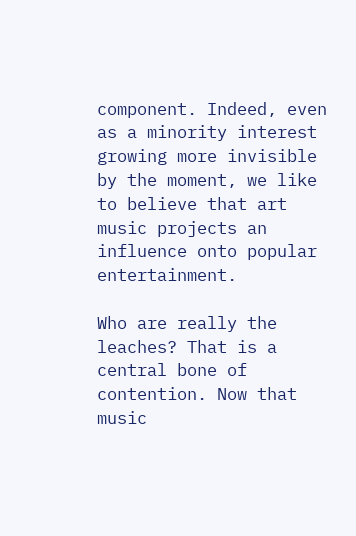component. Indeed, even as a minority interest growing more invisible by the moment, we like to believe that art music projects an influence onto popular entertainment.

Who are really the leaches? That is a central bone of contention. Now that music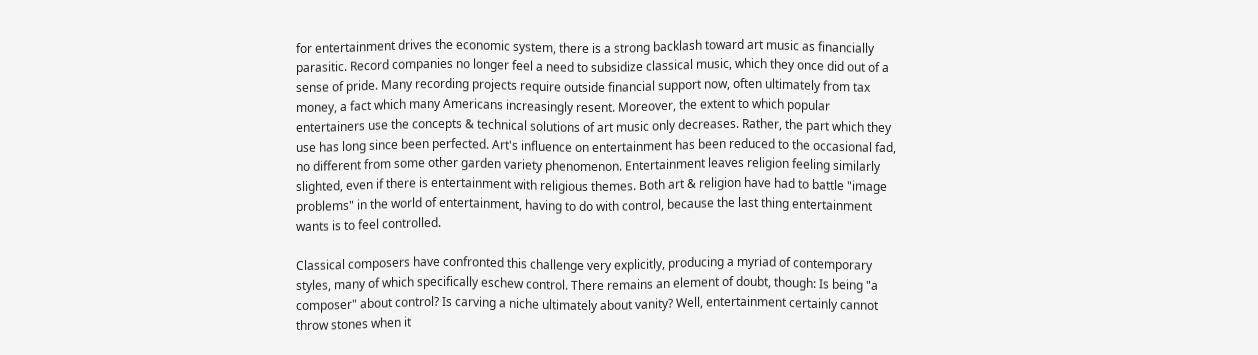for entertainment drives the economic system, there is a strong backlash toward art music as financially parasitic. Record companies no longer feel a need to subsidize classical music, which they once did out of a sense of pride. Many recording projects require outside financial support now, often ultimately from tax money, a fact which many Americans increasingly resent. Moreover, the extent to which popular entertainers use the concepts & technical solutions of art music only decreases. Rather, the part which they use has long since been perfected. Art's influence on entertainment has been reduced to the occasional fad, no different from some other garden variety phenomenon. Entertainment leaves religion feeling similarly slighted, even if there is entertainment with religious themes. Both art & religion have had to battle "image problems" in the world of entertainment, having to do with control, because the last thing entertainment wants is to feel controlled.

Classical composers have confronted this challenge very explicitly, producing a myriad of contemporary styles, many of which specifically eschew control. There remains an element of doubt, though: Is being "a composer" about control? Is carving a niche ultimately about vanity? Well, entertainment certainly cannot throw stones when it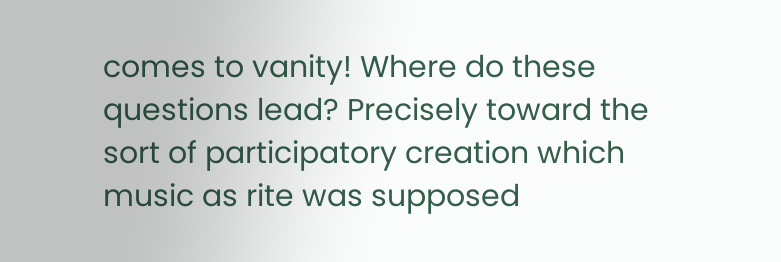comes to vanity! Where do these questions lead? Precisely toward the sort of participatory creation which music as rite was supposed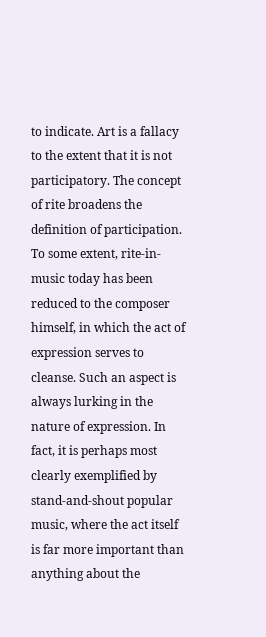to indicate. Art is a fallacy to the extent that it is not participatory. The concept of rite broadens the definition of participation. To some extent, rite-in-music today has been reduced to the composer himself, in which the act of expression serves to cleanse. Such an aspect is always lurking in the nature of expression. In fact, it is perhaps most clearly exemplified by stand-and-shout popular music, where the act itself is far more important than anything about the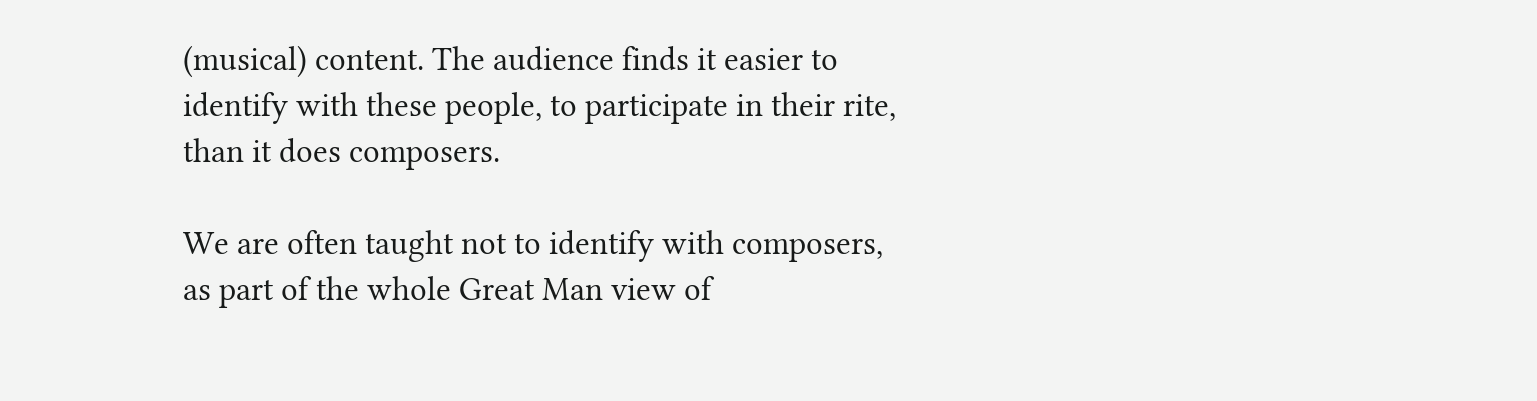(musical) content. The audience finds it easier to identify with these people, to participate in their rite, than it does composers.

We are often taught not to identify with composers, as part of the whole Great Man view of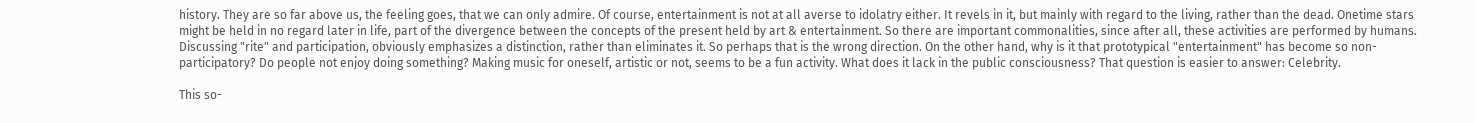history. They are so far above us, the feeling goes, that we can only admire. Of course, entertainment is not at all averse to idolatry either. It revels in it, but mainly with regard to the living, rather than the dead. Onetime stars might be held in no regard later in life, part of the divergence between the concepts of the present held by art & entertainment. So there are important commonalities, since after all, these activities are performed by humans. Discussing "rite" and participation, obviously emphasizes a distinction, rather than eliminates it. So perhaps that is the wrong direction. On the other hand, why is it that prototypical "entertainment" has become so non-participatory? Do people not enjoy doing something? Making music for oneself, artistic or not, seems to be a fun activity. What does it lack in the public consciousness? That question is easier to answer: Celebrity.

This so-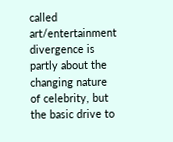called art/entertainment divergence is partly about the changing nature of celebrity, but the basic drive to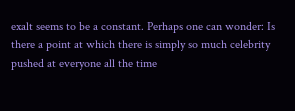exalt seems to be a constant. Perhaps one can wonder: Is there a point at which there is simply so much celebrity pushed at everyone all the time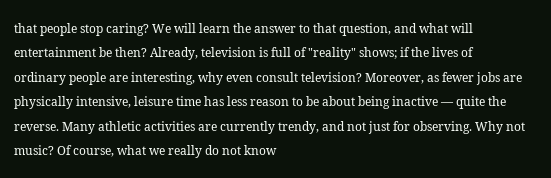that people stop caring? We will learn the answer to that question, and what will entertainment be then? Already, television is full of "reality" shows; if the lives of ordinary people are interesting, why even consult television? Moreover, as fewer jobs are physically intensive, leisure time has less reason to be about being inactive — quite the reverse. Many athletic activities are currently trendy, and not just for observing. Why not music? Of course, what we really do not know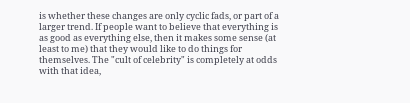is whether these changes are only cyclic fads, or part of a larger trend. If people want to believe that everything is as good as everything else, then it makes some sense (at least to me) that they would like to do things for themselves. The "cult of celebrity" is completely at odds with that idea,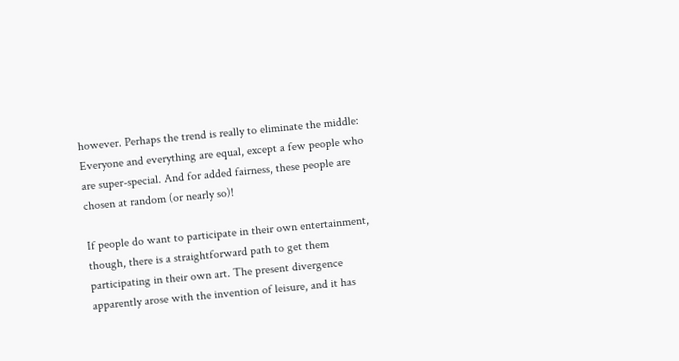however. Perhaps the trend is really to eliminate the middle: Everyone and everything are equal, except a few people who are super-special. And for added fairness, these people are chosen at random (or nearly so)!

If people do want to participate in their own entertainment, though, there is a straightforward path to get them participating in their own art. The present divergence apparently arose with the invention of leisure, and it has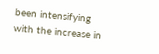been intensifying with the increase in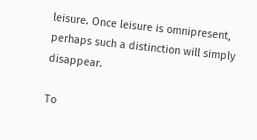leisure. Once leisure is omnipresent, perhaps such a distinction will simply disappear.

To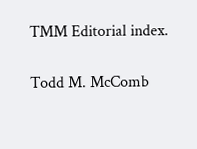TMM Editorial index.

Todd M. McComb